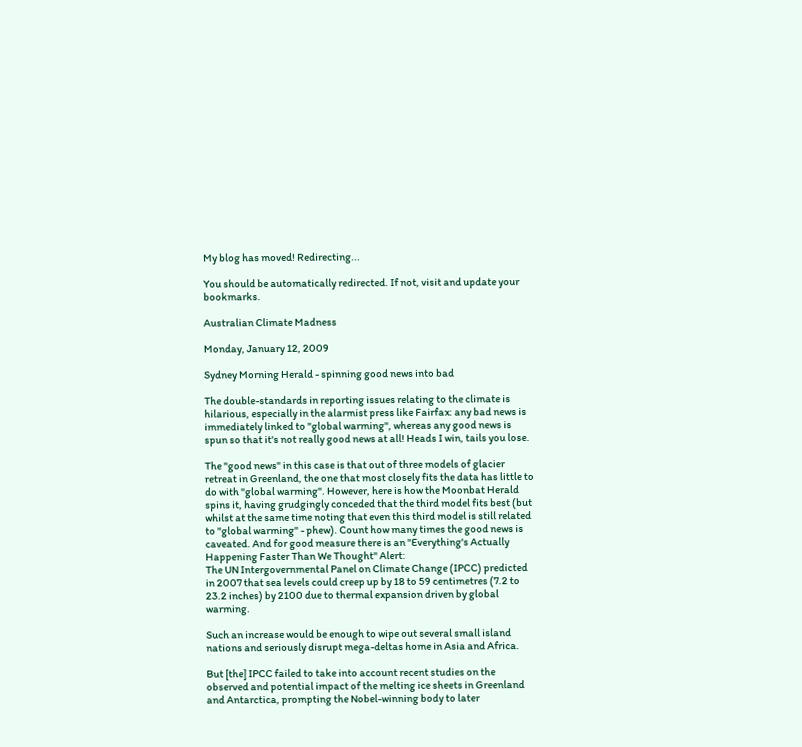My blog has moved! Redirecting...

You should be automatically redirected. If not, visit and update your bookmarks.

Australian Climate Madness

Monday, January 12, 2009

Sydney Morning Herald - spinning good news into bad

The double-standards in reporting issues relating to the climate is hilarious, especially in the alarmist press like Fairfax: any bad news is immediately linked to "global warming", whereas any good news is spun so that it's not really good news at all! Heads I win, tails you lose.

The "good news" in this case is that out of three models of glacier retreat in Greenland, the one that most closely fits the data has little to do with "global warming". However, here is how the Moonbat Herald spins it, having grudgingly conceded that the third model fits best (but whilst at the same time noting that even this third model is still related to "global warming" - phew). Count how many times the good news is caveated. And for good measure there is an "Everything's Actually Happening Faster Than We Thought" Alert:
The UN Intergovernmental Panel on Climate Change (IPCC) predicted in 2007 that sea levels could creep up by 18 to 59 centimetres (7.2 to 23.2 inches) by 2100 due to thermal expansion driven by global warming.

Such an increase would be enough to wipe out several small island nations and seriously disrupt mega-deltas home in Asia and Africa.

But [the] IPCC failed to take into account recent studies on the observed and potential impact of the melting ice sheets in Greenland and Antarctica, prompting the Nobel-winning body to later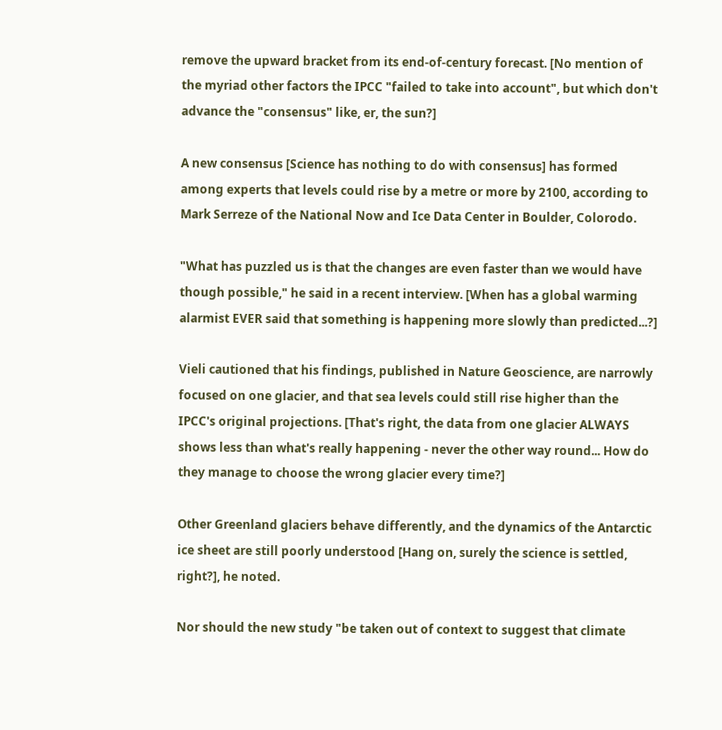remove the upward bracket from its end-of-century forecast. [No mention of the myriad other factors the IPCC "failed to take into account", but which don't advance the "consensus" like, er, the sun?]

A new consensus [Science has nothing to do with consensus] has formed among experts that levels could rise by a metre or more by 2100, according to Mark Serreze of the National Now and Ice Data Center in Boulder, Colorodo.

"What has puzzled us is that the changes are even faster than we would have though possible," he said in a recent interview. [When has a global warming alarmist EVER said that something is happening more slowly than predicted...?]

Vieli cautioned that his findings, published in Nature Geoscience, are narrowly focused on one glacier, and that sea levels could still rise higher than the IPCC's original projections. [That's right, the data from one glacier ALWAYS shows less than what's really happening - never the other way round... How do they manage to choose the wrong glacier every time?]

Other Greenland glaciers behave differently, and the dynamics of the Antarctic ice sheet are still poorly understood [Hang on, surely the science is settled, right?], he noted.

Nor should the new study "be taken out of context to suggest that climate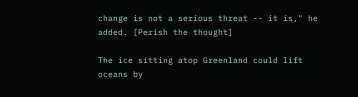change is not a serious threat -- it is," he added. [Perish the thought]

The ice sitting atop Greenland could lift oceans by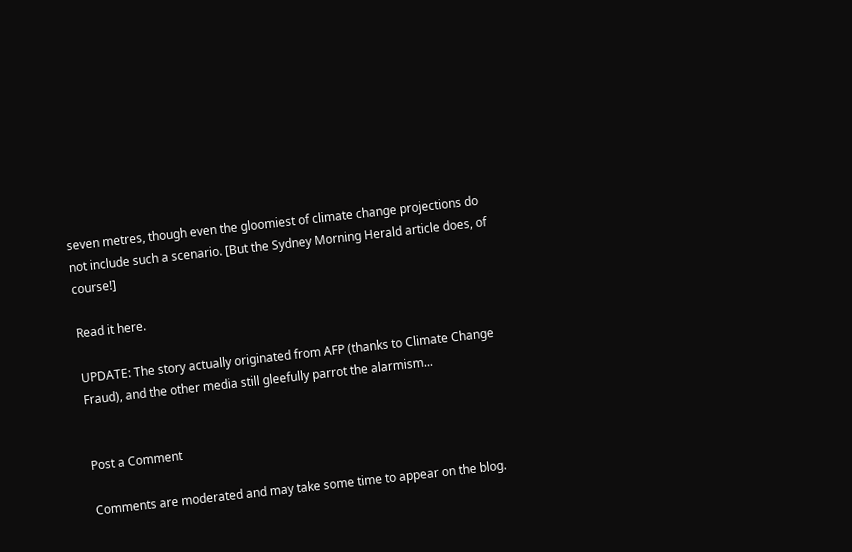seven metres, though even the gloomiest of climate change projections do not include such a scenario. [But the Sydney Morning Herald article does, of course!]

Read it here.

UPDATE: The story actually originated from AFP (thanks to Climate Change Fraud), and the other media still gleefully parrot the alarmism...


Post a Comment

Comments are moderated and may take some time to appear on the blog.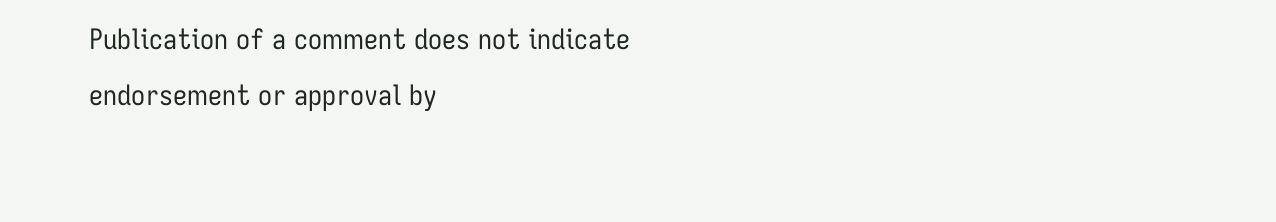Publication of a comment does not indicate endorsement or approval by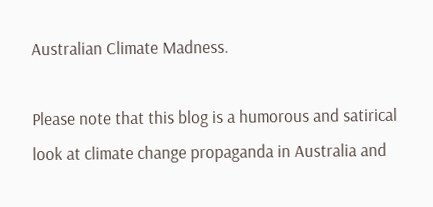Australian Climate Madness.

Please note that this blog is a humorous and satirical look at climate change propaganda in Australia and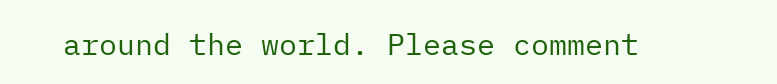around the world. Please comment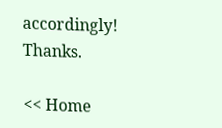accordingly! Thanks.

<< Home